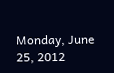Monday, June 25, 2012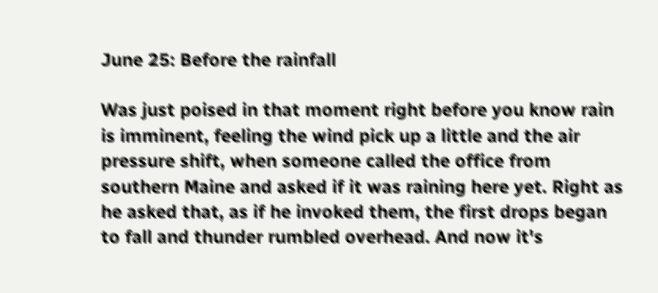June 25: Before the rainfall

Was just poised in that moment right before you know rain is imminent, feeling the wind pick up a little and the air pressure shift, when someone called the office from southern Maine and asked if it was raining here yet. Right as he asked that, as if he invoked them, the first drops began to fall and thunder rumbled overhead. And now it's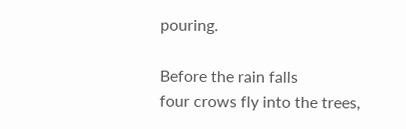pouring.

Before the rain falls
four crows fly into the trees,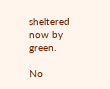sheltered now by green.

No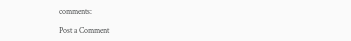comments:

Post a Comment